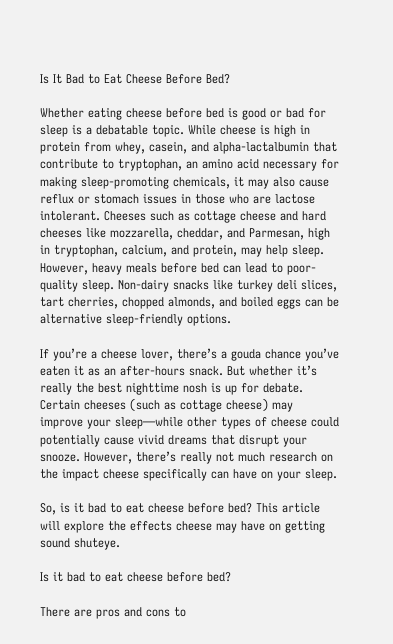Is It Bad to Eat Cheese Before Bed?

Whether eating cheese before bed is good or bad for sleep is a debatable topic. While cheese is high in protein from whey, casein, and alpha-lactalbumin that contribute to tryptophan, an amino acid necessary for making sleep-promoting chemicals, it may also cause reflux or stomach issues in those who are lactose intolerant. Cheeses such as cottage cheese and hard cheeses like mozzarella, cheddar, and Parmesan, high in tryptophan, calcium, and protein, may help sleep. However, heavy meals before bed can lead to poor-quality sleep. Non-dairy snacks like turkey deli slices, tart cherries, chopped almonds, and boiled eggs can be alternative sleep-friendly options.

If you’re a cheese lover, there’s a gouda chance you’ve eaten it as an after-hours snack. But whether it’s really the best nighttime nosh is up for debate. Certain cheeses (such as cottage cheese) may improve your sleep—while other types of cheese could potentially cause vivid dreams that disrupt your snooze. However, there’s really not much research on the impact cheese specifically can have on your sleep.

So, is it bad to eat cheese before bed? This article will explore the effects cheese may have on getting sound shuteye.

Is it bad to eat cheese before bed?

There are pros and cons to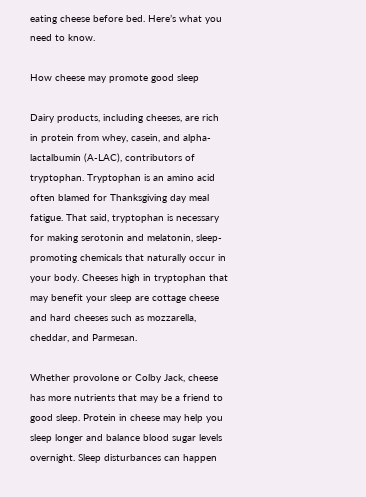eating cheese before bed. Here’s what you need to know.

How cheese may promote good sleep

Dairy products, including cheeses, are rich in protein from whey, casein, and alpha-lactalbumin (A-LAC), contributors of tryptophan. Tryptophan is an amino acid often blamed for Thanksgiving day meal fatigue. That said, tryptophan is necessary for making serotonin and melatonin, sleep-promoting chemicals that naturally occur in your body. Cheeses high in tryptophan that may benefit your sleep are cottage cheese and hard cheeses such as mozzarella, cheddar, and Parmesan.

Whether provolone or Colby Jack, cheese has more nutrients that may be a friend to good sleep. Protein in cheese may help you sleep longer and balance blood sugar levels overnight. Sleep disturbances can happen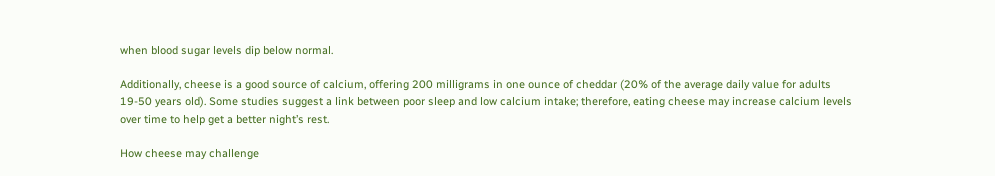when blood sugar levels dip below normal.

Additionally, cheese is a good source of calcium, offering 200 milligrams in one ounce of cheddar (20% of the average daily value for adults 19-50 years old). Some studies suggest a link between poor sleep and low calcium intake; therefore, eating cheese may increase calcium levels over time to help get a better night’s rest.

How cheese may challenge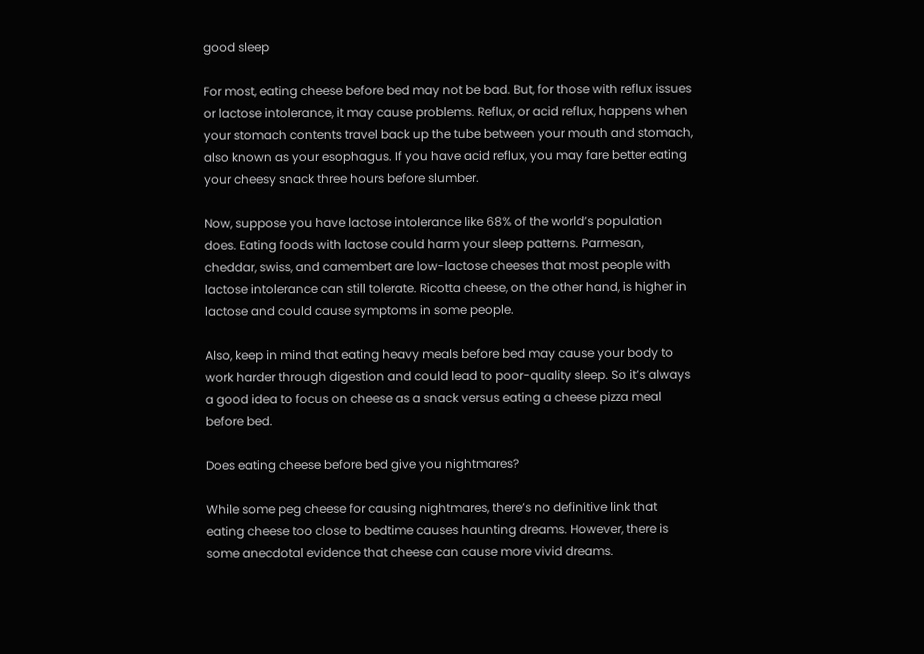good sleep

For most, eating cheese before bed may not be bad. But, for those with reflux issues or lactose intolerance, it may cause problems. Reflux, or acid reflux, happens when your stomach contents travel back up the tube between your mouth and stomach, also known as your esophagus. If you have acid reflux, you may fare better eating your cheesy snack three hours before slumber.

Now, suppose you have lactose intolerance like 68% of the world’s population does. Eating foods with lactose could harm your sleep patterns. Parmesan, cheddar, swiss, and camembert are low-lactose cheeses that most people with lactose intolerance can still tolerate. Ricotta cheese, on the other hand, is higher in lactose and could cause symptoms in some people.

Also, keep in mind that eating heavy meals before bed may cause your body to work harder through digestion and could lead to poor-quality sleep. So it’s always a good idea to focus on cheese as a snack versus eating a cheese pizza meal before bed.

Does eating cheese before bed give you nightmares?

While some peg cheese for causing nightmares, there’s no definitive link that eating cheese too close to bedtime causes haunting dreams. However, there is some anecdotal evidence that cheese can cause more vivid dreams.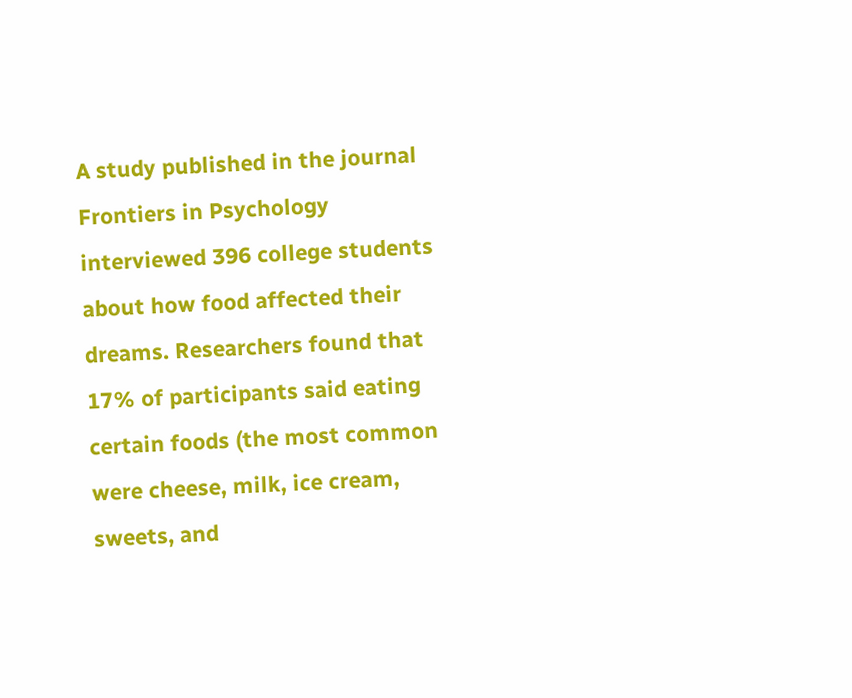A study published in the journal Frontiers in Psychology interviewed 396 college students about how food affected their dreams. Researchers found that 17% of participants said eating certain foods (the most common were cheese, milk, ice cream, sweets, and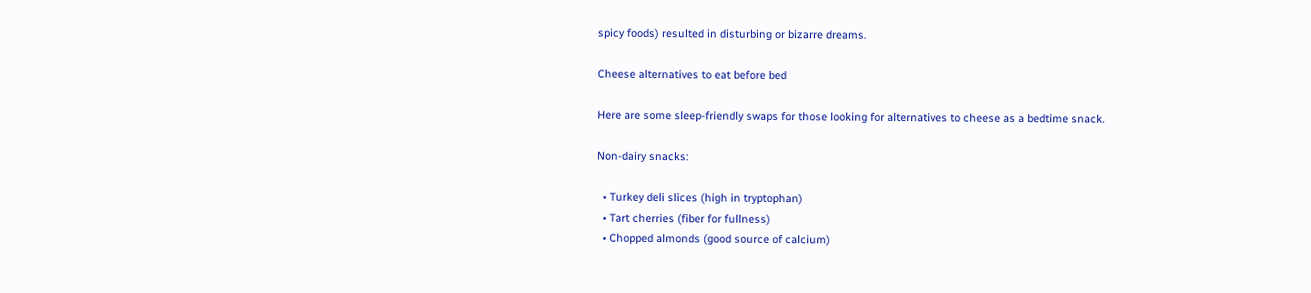spicy foods) resulted in disturbing or bizarre dreams.

Cheese alternatives to eat before bed

Here are some sleep-friendly swaps for those looking for alternatives to cheese as a bedtime snack.

Non-dairy snacks:

  • Turkey deli slices (high in tryptophan)
  • Tart cherries (fiber for fullness)
  • Chopped almonds (good source of calcium)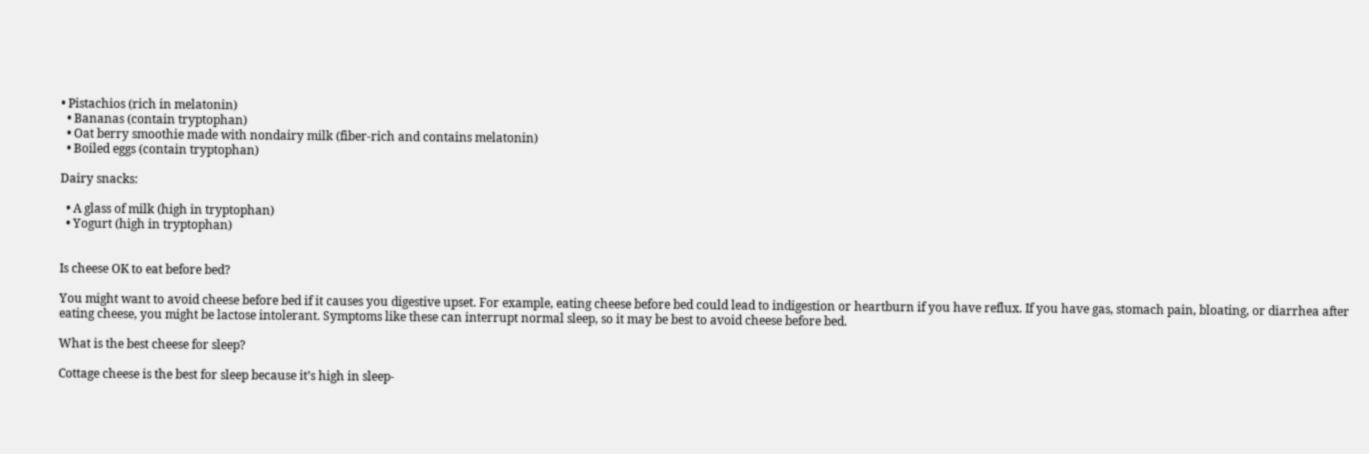• Pistachios (rich in melatonin)
  • Bananas (contain tryptophan)
  • Oat berry smoothie made with nondairy milk (fiber-rich and contains melatonin)
  • Boiled eggs (contain tryptophan)

Dairy snacks:

  • A glass of milk (high in tryptophan)
  • Yogurt (high in tryptophan)


Is cheese OK to eat before bed?

You might want to avoid cheese before bed if it causes you digestive upset. For example, eating cheese before bed could lead to indigestion or heartburn if you have reflux. If you have gas, stomach pain, bloating, or diarrhea after eating cheese, you might be lactose intolerant. Symptoms like these can interrupt normal sleep, so it may be best to avoid cheese before bed.

What is the best cheese for sleep?

Cottage cheese is the best for sleep because it’s high in sleep-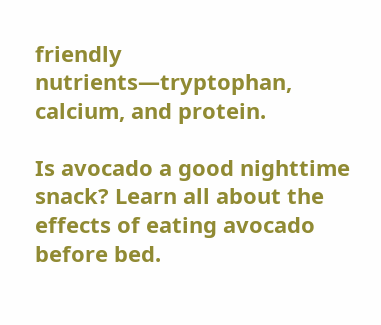friendly nutrients—tryptophan, calcium, and protein.

Is avocado a good nighttime snack? Learn all about the effects of eating avocado before bed.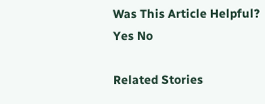Was This Article Helpful?
Yes No

Related Stories